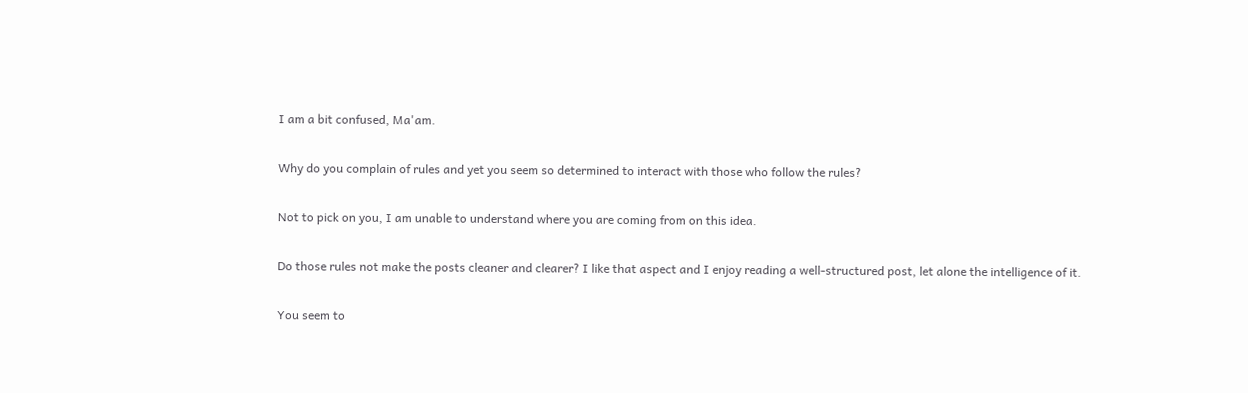I am a bit confused, Ma'am.

Why do you complain of rules and yet you seem so determined to interact with those who follow the rules?

Not to pick on you, I am unable to understand where you are coming from on this idea.

Do those rules not make the posts cleaner and clearer? I like that aspect and I enjoy reading a well-structured post, let alone the intelligence of it.

You seem to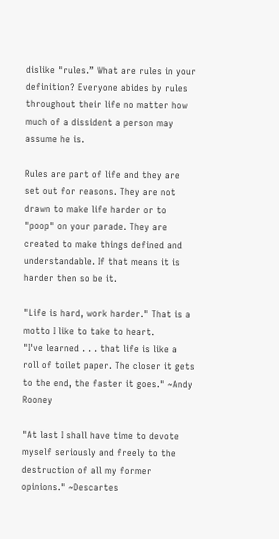dislike "rules.” What are rules in your definition? Everyone abides by rules throughout their life no matter how much of a dissident a person may assume he is.

Rules are part of life and they are set out for reasons. They are not drawn to make life harder or to "poop" on your parade. They are created to make things defined and understandable. If that means it is harder then so be it.

"Life is hard, work harder." That is a motto I like to take to heart.
"I've learned . . . that life is like a roll of toilet paper. The closer it gets to the end, the faster it goes." ~Andy Rooney

"At last I shall have time to devote myself seriously and freely to the destruction of all my former opinions." ~Descartes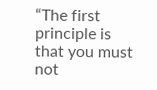“The first principle is that you must not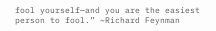fool yourself—and you are the easiest person to fool.” ~Richard Feynman